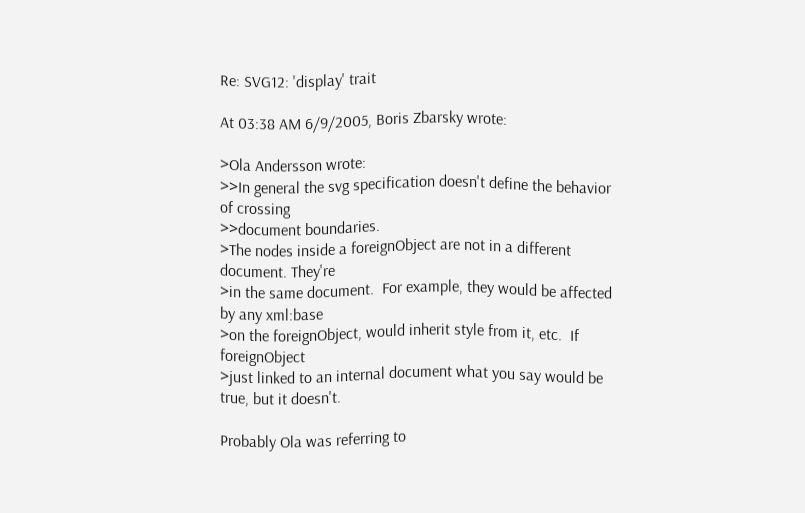Re: SVG12: 'display' trait

At 03:38 AM 6/9/2005, Boris Zbarsky wrote:

>Ola Andersson wrote:
>>In general the svg specification doesn't define the behavior of crossing
>>document boundaries.
>The nodes inside a foreignObject are not in a different document. They're
>in the same document.  For example, they would be affected by any xml:base
>on the foreignObject, would inherit style from it, etc.  If foreignObject
>just linked to an internal document what you say would be true, but it doesn't.

Probably Ola was referring to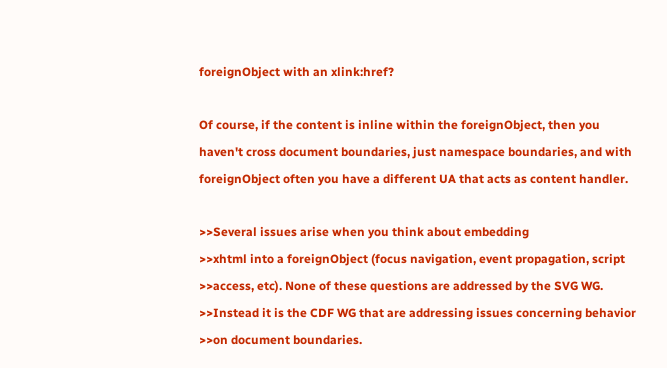foreignObject with an xlink:href?

Of course, if the content is inline within the foreignObject, then you
haven't cross document boundaries, just namespace boundaries, and with
foreignObject often you have a different UA that acts as content handler.

>>Several issues arise when you think about embedding
>>xhtml into a foreignObject (focus navigation, event propagation, script
>>access, etc). None of these questions are addressed by the SVG WG.
>>Instead it is the CDF WG that are addressing issues concerning behavior
>>on document boundaries.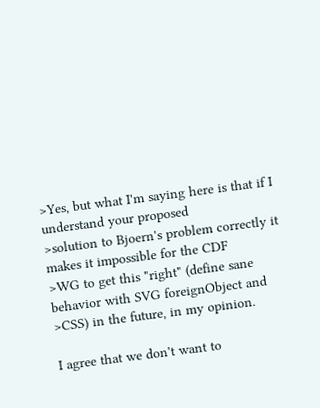>Yes, but what I'm saying here is that if I understand your proposed
>solution to Bjoern's problem correctly it makes it impossible for the CDF
>WG to get this "right" (define sane behavior with SVG foreignObject and
>CSS) in the future, in my opinion.

I agree that we don't want to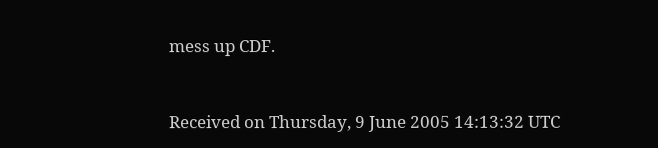mess up CDF.



Received on Thursday, 9 June 2005 14:13:32 UTC